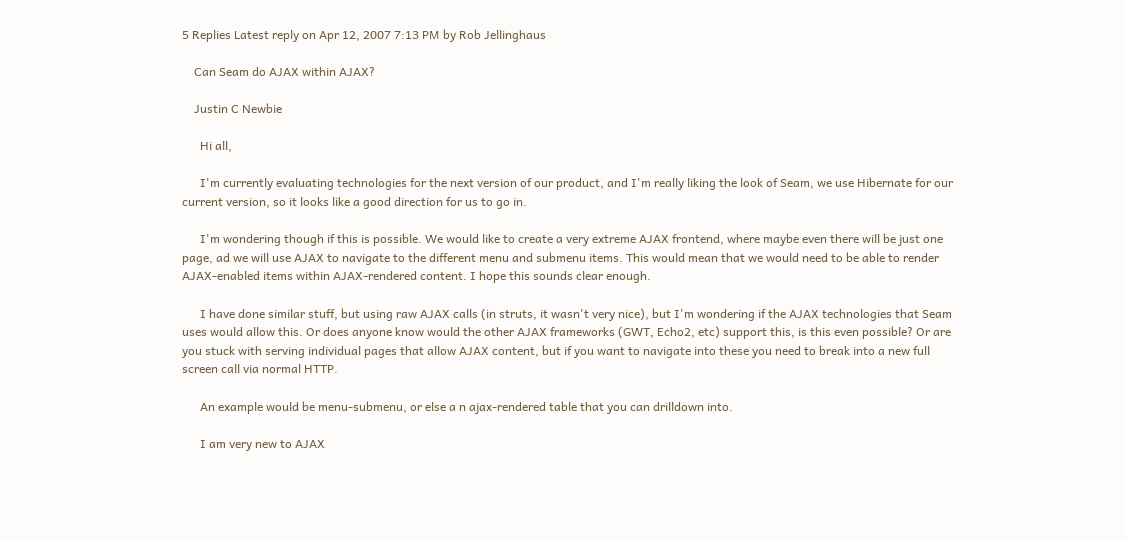5 Replies Latest reply on Apr 12, 2007 7:13 PM by Rob Jellinghaus

    Can Seam do AJAX within AJAX?

    Justin C Newbie

      Hi all,

      I'm currently evaluating technologies for the next version of our product, and I'm really liking the look of Seam, we use Hibernate for our current version, so it looks like a good direction for us to go in.

      I'm wondering though if this is possible. We would like to create a very extreme AJAX frontend, where maybe even there will be just one page, ad we will use AJAX to navigate to the different menu and submenu items. This would mean that we would need to be able to render AJAX-enabled items within AJAX-rendered content. I hope this sounds clear enough.

      I have done similar stuff, but using raw AJAX calls (in struts, it wasn't very nice), but I'm wondering if the AJAX technologies that Seam uses would allow this. Or does anyone know would the other AJAX frameworks (GWT, Echo2, etc) support this, is this even possible? Or are you stuck with serving individual pages that allow AJAX content, but if you want to navigate into these you need to break into a new full screen call via normal HTTP.

      An example would be menu-submenu, or else a n ajax-rendered table that you can drilldown into.

      I am very new to AJAX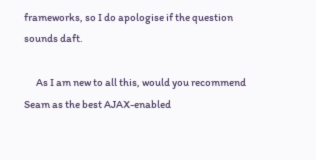frameworks, so I do apologise if the question sounds daft.

      As I am new to all this, would you recommend Seam as the best AJAX-enabled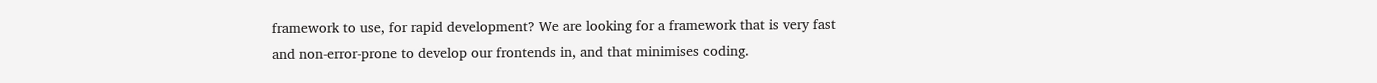framework to use, for rapid development? We are looking for a framework that is very fast and non-error-prone to develop our frontends in, and that minimises coding.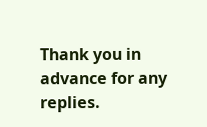Thank you in advance for any replies.